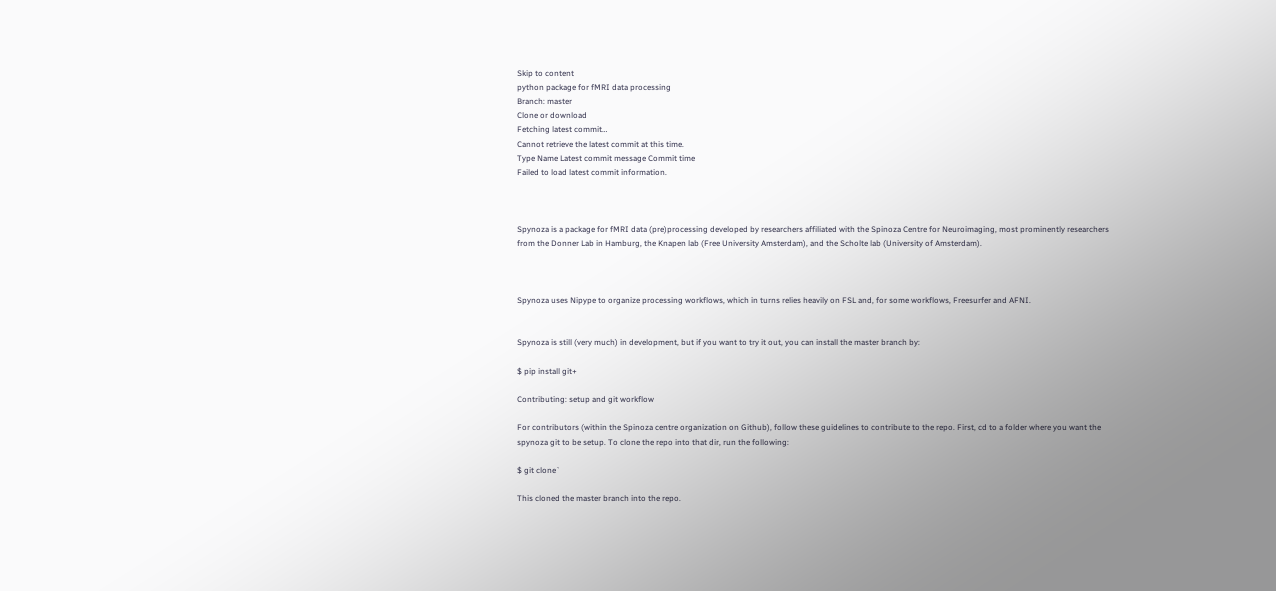Skip to content
python package for fMRI data processing
Branch: master
Clone or download
Fetching latest commit…
Cannot retrieve the latest commit at this time.
Type Name Latest commit message Commit time
Failed to load latest commit information.



Spynoza is a package for fMRI data (pre)processing developed by researchers affiliated with the Spinoza Centre for Neuroimaging, most prominently researchers from the Donner Lab in Hamburg, the Knapen lab (Free University Amsterdam), and the Scholte lab (University of Amsterdam).



Spynoza uses Nipype to organize processing workflows, which in turns relies heavily on FSL and, for some workflows, Freesurfer and AFNI.


Spynoza is still (very much) in development, but if you want to try it out, you can install the master branch by:

$ pip install git+

Contributing: setup and git workflow

For contributors (within the Spinoza centre organization on Github), follow these guidelines to contribute to the repo. First, cd to a folder where you want the spynoza git to be setup. To clone the repo into that dir, run the following:

$ git clone`

This cloned the master branch into the repo.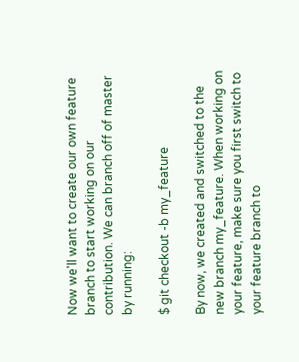Now we'll want to create our own feature branch to start working on our contribution. We can branch off of master by running:

$ git checkout -b my_feature

By now, we created and switched to the new branch my_feature. When working on your feature, make sure you first switch to your feature branch to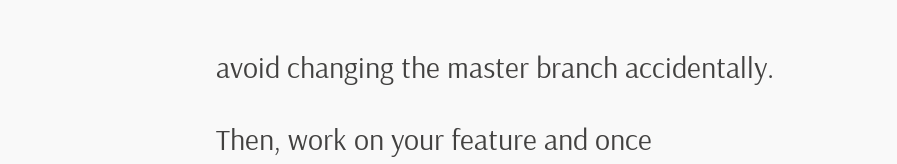avoid changing the master branch accidentally.

Then, work on your feature and once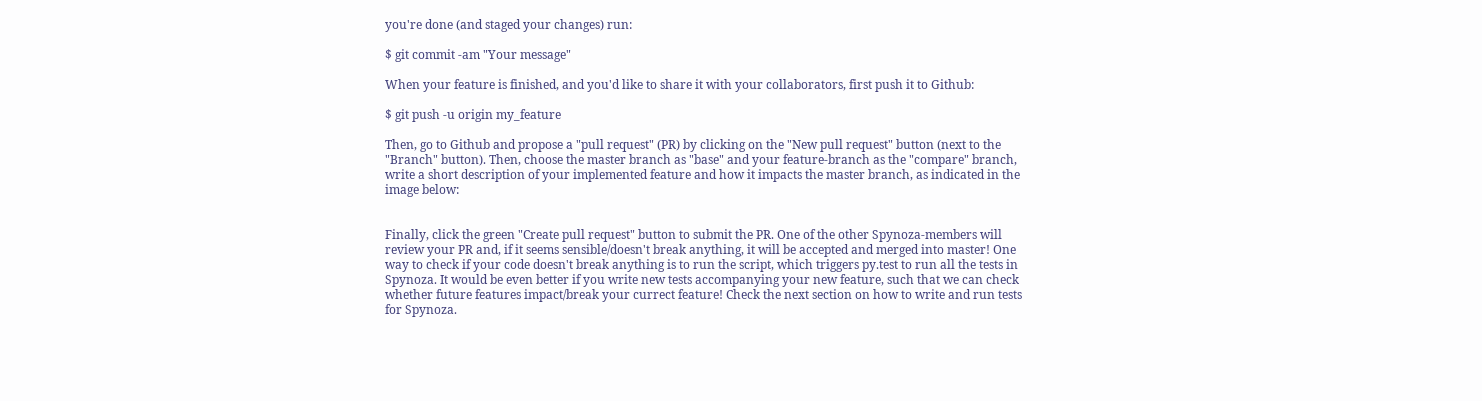you're done (and staged your changes) run:

$ git commit -am "Your message"

When your feature is finished, and you'd like to share it with your collaborators, first push it to Github:

$ git push -u origin my_feature

Then, go to Github and propose a "pull request" (PR) by clicking on the "New pull request" button (next to the "Branch" button). Then, choose the master branch as "base" and your feature-branch as the "compare" branch, write a short description of your implemented feature and how it impacts the master branch, as indicated in the image below:


Finally, click the green "Create pull request" button to submit the PR. One of the other Spynoza-members will review your PR and, if it seems sensible/doesn't break anything, it will be accepted and merged into master! One way to check if your code doesn't break anything is to run the script, which triggers py.test to run all the tests in Spynoza. It would be even better if you write new tests accompanying your new feature, such that we can check whether future features impact/break your currect feature! Check the next section on how to write and run tests for Spynoza.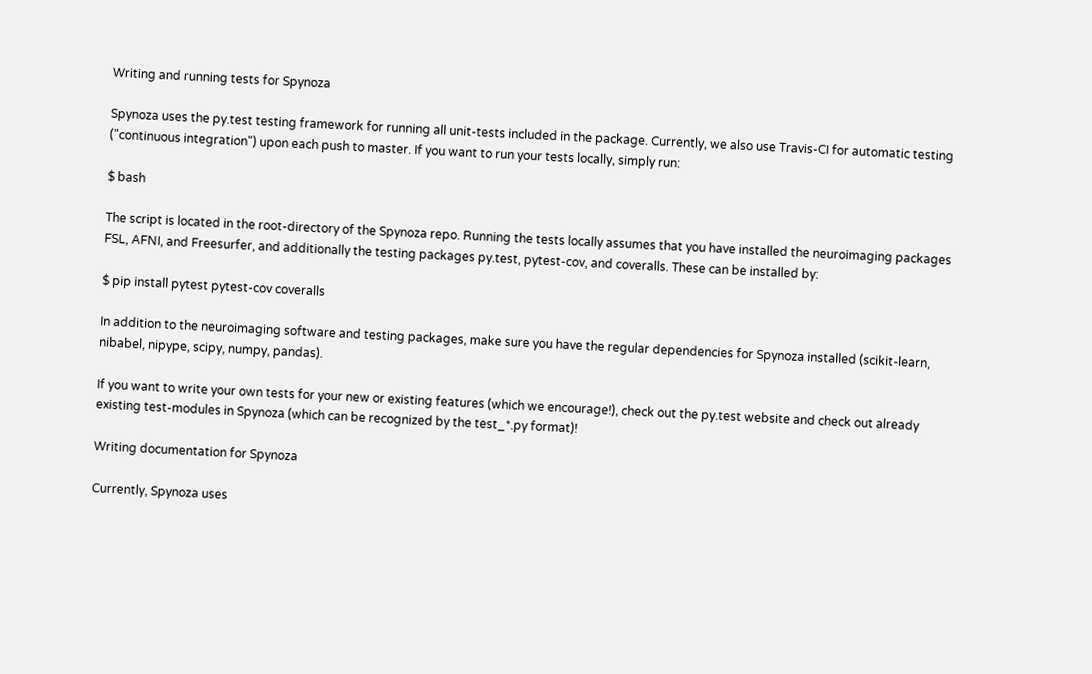Writing and running tests for Spynoza

Spynoza uses the py.test testing framework for running all unit-tests included in the package. Currently, we also use Travis-CI for automatic testing ("continuous integration") upon each push to master. If you want to run your tests locally, simply run:

$ bash

The script is located in the root-directory of the Spynoza repo. Running the tests locally assumes that you have installed the neuroimaging packages FSL, AFNI, and Freesurfer, and additionally the testing packages py.test, pytest-cov, and coveralls. These can be installed by:

$ pip install pytest pytest-cov coveralls

In addition to the neuroimaging software and testing packages, make sure you have the regular dependencies for Spynoza installed (scikit-learn, nibabel, nipype, scipy, numpy, pandas).

If you want to write your own tests for your new or existing features (which we encourage!), check out the py.test website and check out already existing test-modules in Spynoza (which can be recognized by the test_*.py format)!

Writing documentation for Spynoza

Currently, Spynoza uses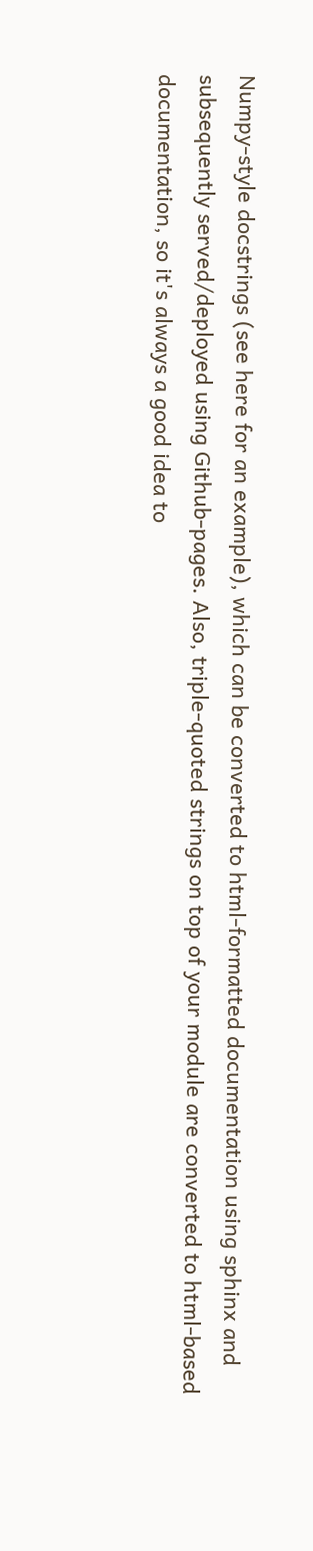Numpy-style docstrings (see here for an example), which can be converted to html-formatted documentation using sphinx and subsequently served/deployed using Github-pages. Also, triple-quoted strings on top of your module are converted to html-based documentation, so it's always a good idea to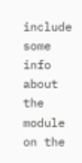include some info about the module on the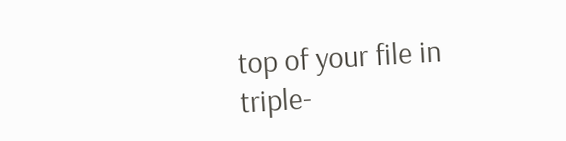top of your file in triple-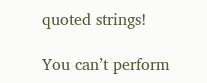quoted strings!

You can’t perform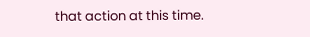that action at this time.